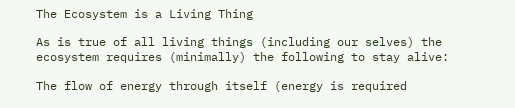The Ecosystem is a Living Thing

As is true of all living things (including our selves) the ecosystem requires (minimally) the following to stay alive:

The flow of energy through itself (energy is required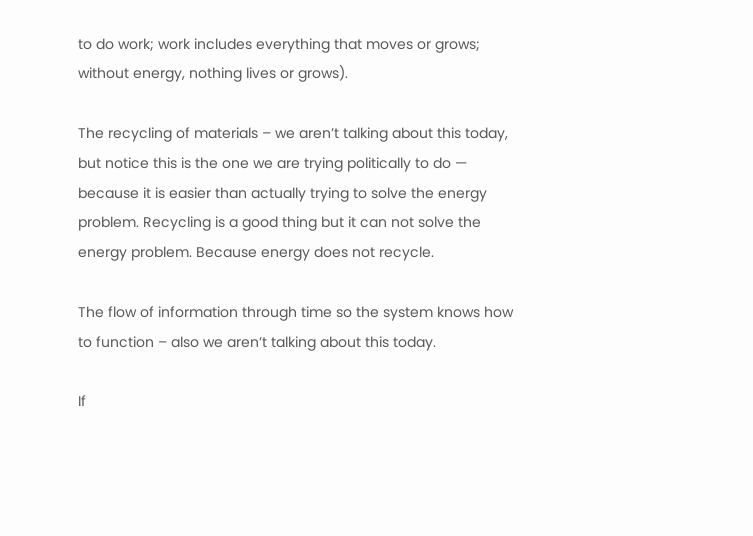to do work; work includes everything that moves or grows; without energy, nothing lives or grows).

The recycling of materials – we aren’t talking about this today, but notice this is the one we are trying politically to do — because it is easier than actually trying to solve the energy problem. Recycling is a good thing but it can not solve the energy problem. Because energy does not recycle.

The flow of information through time so the system knows how to function – also we aren’t talking about this today.

If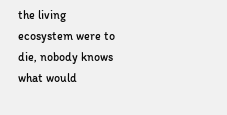the living ecosystem were to die, nobody knows what would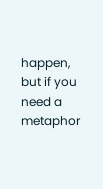happen, but if you need a metaphor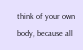think of your own body, because all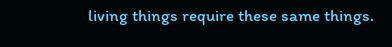living things require these same things.